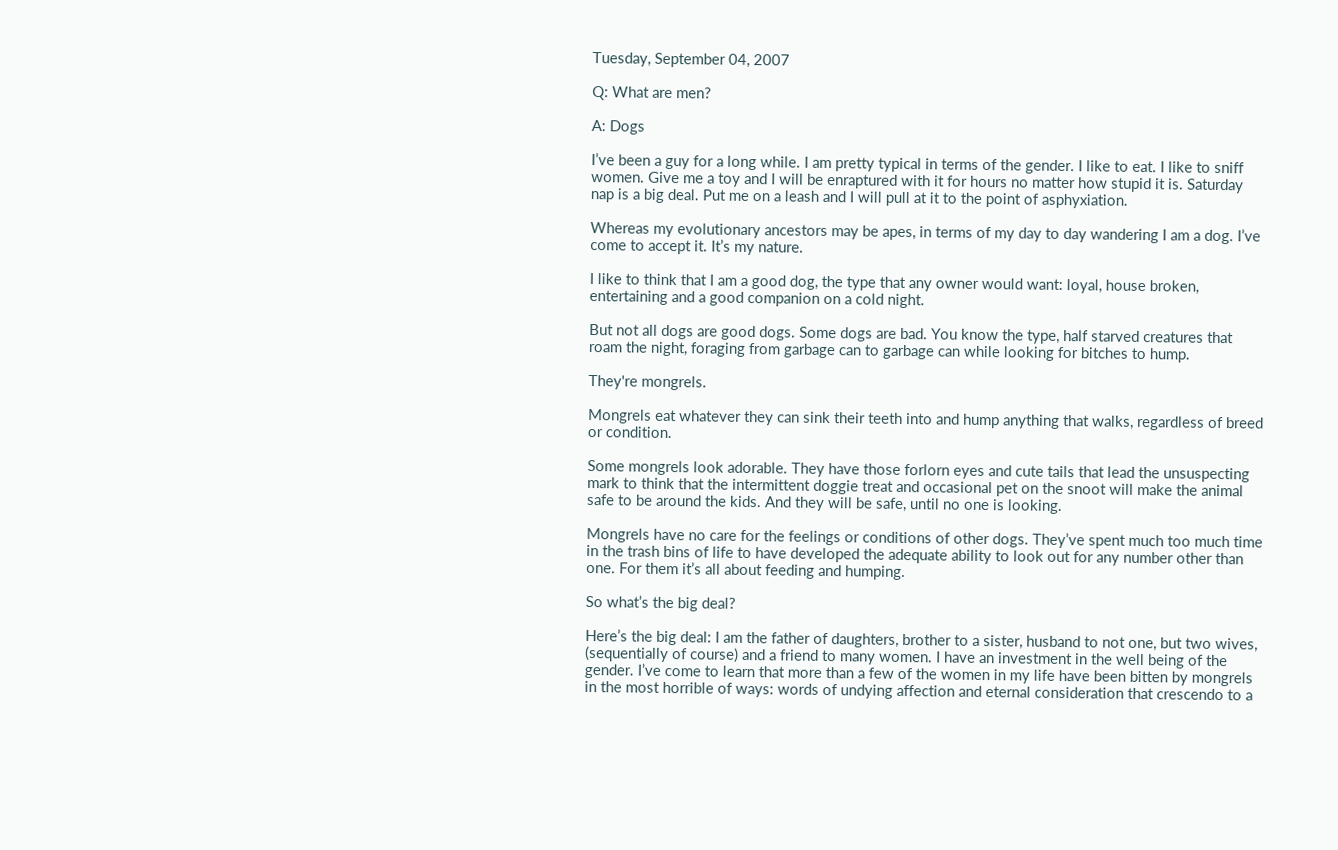Tuesday, September 04, 2007

Q: What are men?

A: Dogs

I’ve been a guy for a long while. I am pretty typical in terms of the gender. I like to eat. I like to sniff women. Give me a toy and I will be enraptured with it for hours no matter how stupid it is. Saturday nap is a big deal. Put me on a leash and I will pull at it to the point of asphyxiation.

Whereas my evolutionary ancestors may be apes, in terms of my day to day wandering I am a dog. I’ve come to accept it. It’s my nature.

I like to think that I am a good dog, the type that any owner would want: loyal, house broken, entertaining and a good companion on a cold night.

But not all dogs are good dogs. Some dogs are bad. You know the type, half starved creatures that roam the night, foraging from garbage can to garbage can while looking for bitches to hump.

They're mongrels.

Mongrels eat whatever they can sink their teeth into and hump anything that walks, regardless of breed or condition.

Some mongrels look adorable. They have those forlorn eyes and cute tails that lead the unsuspecting mark to think that the intermittent doggie treat and occasional pet on the snoot will make the animal safe to be around the kids. And they will be safe, until no one is looking.

Mongrels have no care for the feelings or conditions of other dogs. They’ve spent much too much time in the trash bins of life to have developed the adequate ability to look out for any number other than one. For them it’s all about feeding and humping.

So what’s the big deal?

Here’s the big deal: I am the father of daughters, brother to a sister, husband to not one, but two wives, (sequentially of course) and a friend to many women. I have an investment in the well being of the gender. I’ve come to learn that more than a few of the women in my life have been bitten by mongrels in the most horrible of ways: words of undying affection and eternal consideration that crescendo to a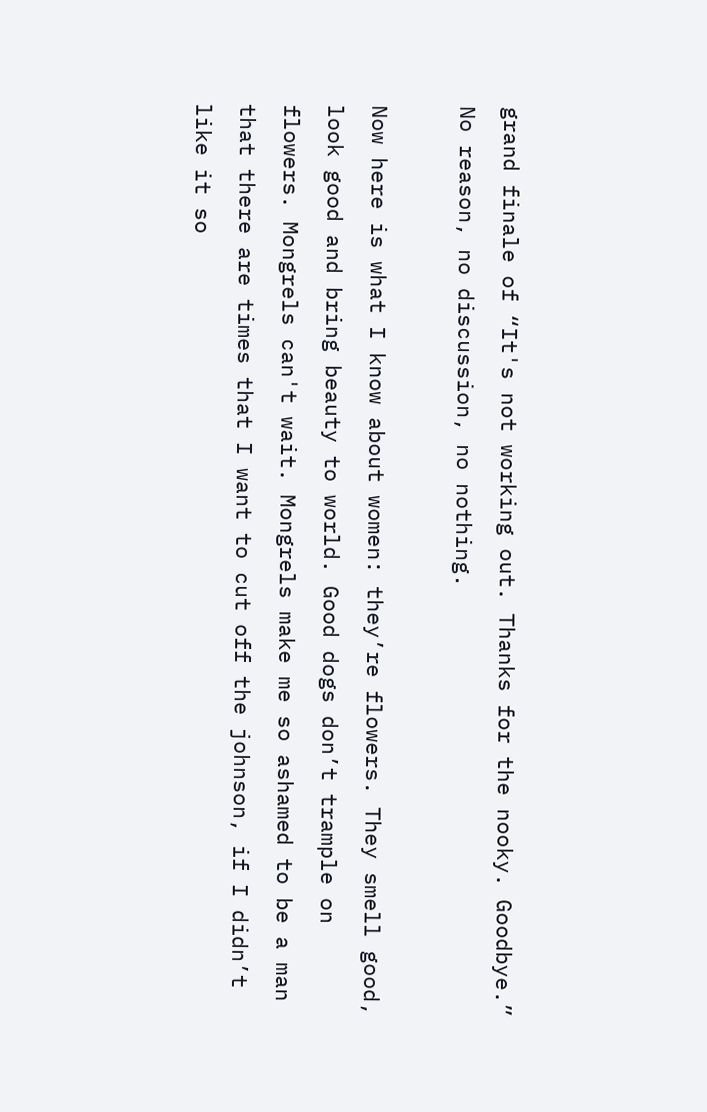grand finale of “It's not working out. Thanks for the nooky. Goodbye.” No reason, no discussion, no nothing.

Now here is what I know about women: they’re flowers. They smell good, look good and bring beauty to world. Good dogs don’t trample on flowers. Mongrels can't wait. Mongrels make me so ashamed to be a man that there are times that I want to cut off the johnson, if I didn’t like it so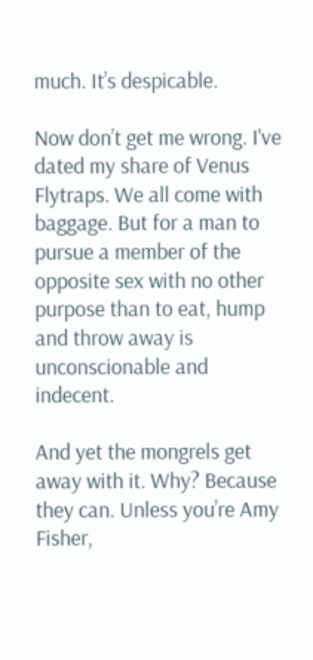much. It’s despicable.

Now don’t get me wrong. I've dated my share of Venus Flytraps. We all come with baggage. But for a man to pursue a member of the opposite sex with no other purpose than to eat, hump and throw away is unconscionable and indecent.

And yet the mongrels get away with it. Why? Because they can. Unless you’re Amy Fisher,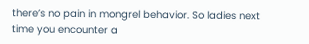there’s no pain in mongrel behavior. So ladies next time you encounter a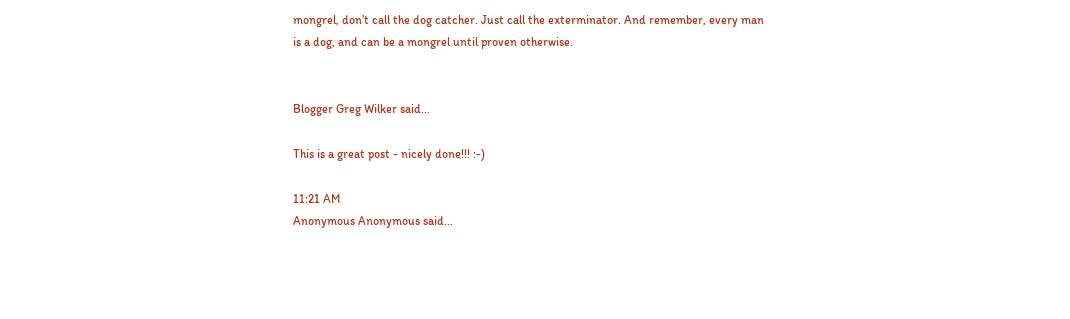mongrel, don’t call the dog catcher. Just call the exterminator. And remember, every man is a dog, and can be a mongrel until proven otherwise.


Blogger Greg Wilker said...

This is a great post - nicely done!!! :-)

11:21 AM
Anonymous Anonymous said...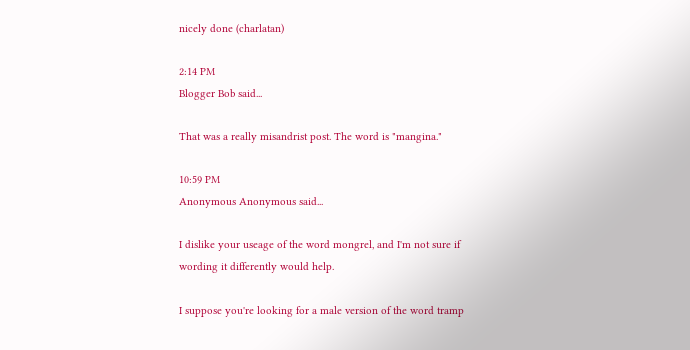nicely done (charlatan)

2:14 PM
Blogger Bob said...

That was a really misandrist post. The word is "mangina."

10:59 PM
Anonymous Anonymous said...

I dislike your useage of the word mongrel, and I'm not sure if wording it differently would help.

I suppose you're looking for a male version of the word tramp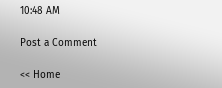10:48 AM

Post a Comment

<< Home